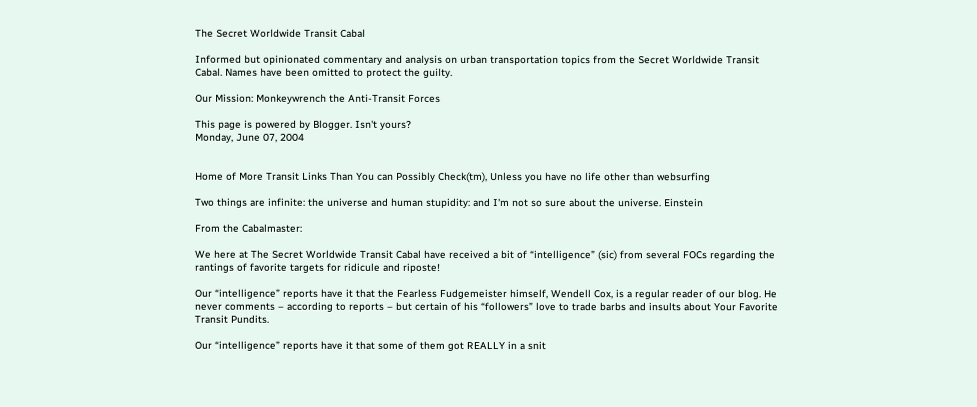The Secret Worldwide Transit Cabal

Informed but opinionated commentary and analysis on urban transportation topics from the Secret Worldwide Transit Cabal. Names have been omitted to protect the guilty.

Our Mission: Monkeywrench the Anti-Transit Forces

This page is powered by Blogger. Isn't yours?
Monday, June 07, 2004


Home of More Transit Links Than You can Possibly Check(tm), Unless you have no life other than websurfing

Two things are infinite: the universe and human stupidity: and I'm not so sure about the universe. Einstein

From the Cabalmaster:

We here at The Secret Worldwide Transit Cabal have received a bit of “intelligence” (sic) from several FOCs regarding the rantings of favorite targets for ridicule and riposte!

Our “intelligence” reports have it that the Fearless Fudgemeister himself, Wendell Cox, is a regular reader of our blog. He never comments – according to reports – but certain of his “followers” love to trade barbs and insults about Your Favorite Transit Pundits.

Our “intelligence” reports have it that some of them got REALLY in a snit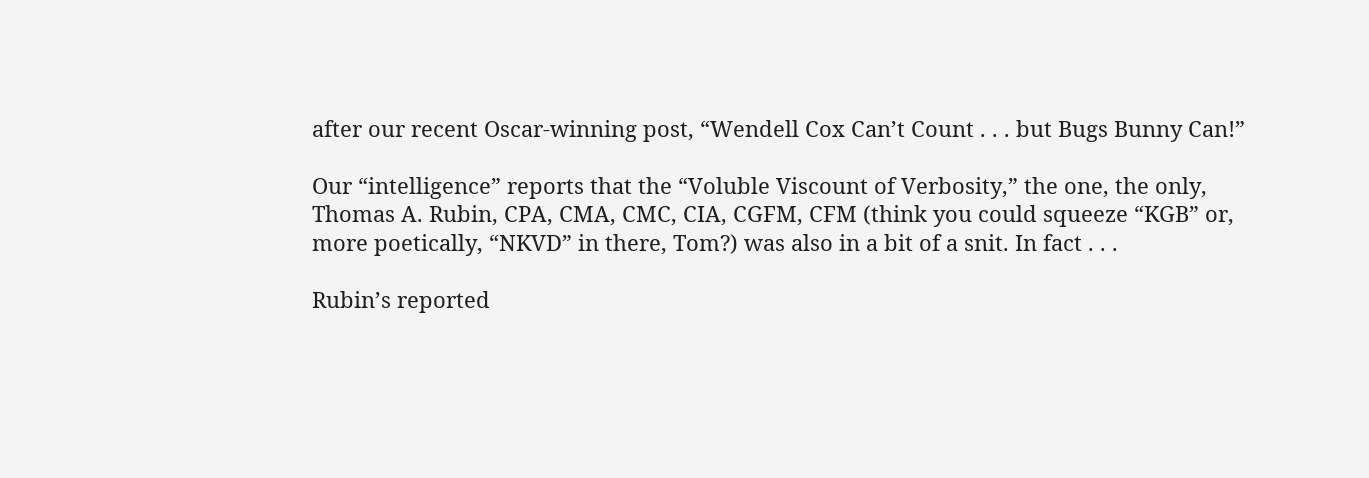after our recent Oscar-winning post, “Wendell Cox Can’t Count . . . but Bugs Bunny Can!”

Our “intelligence” reports that the “Voluble Viscount of Verbosity,” the one, the only, Thomas A. Rubin, CPA, CMA, CMC, CIA, CGFM, CFM (think you could squeeze “KGB” or, more poetically, “NKVD” in there, Tom?) was also in a bit of a snit. In fact . . .

Rubin’s reported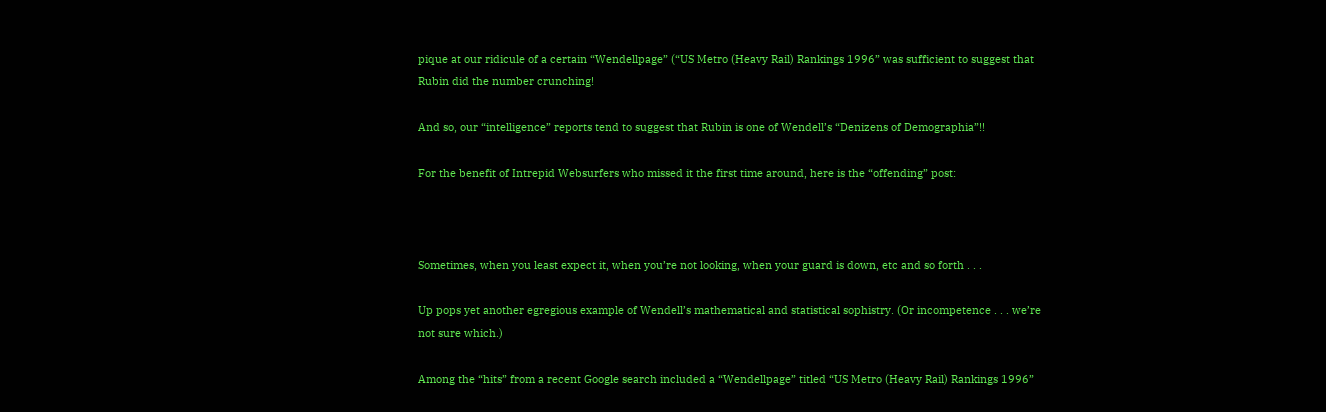pique at our ridicule of a certain “Wendellpage” (“US Metro (Heavy Rail) Rankings 1996” was sufficient to suggest that Rubin did the number crunching!

And so, our “intelligence” reports tend to suggest that Rubin is one of Wendell’s “Denizens of Demographia”!!

For the benefit of Intrepid Websurfers who missed it the first time around, here is the “offending” post:



Sometimes, when you least expect it, when you’re not looking, when your guard is down, etc and so forth . . .

Up pops yet another egregious example of Wendell’s mathematical and statistical sophistry. (Or incompetence . . . we’re not sure which.)

Among the “hits” from a recent Google search included a “Wendellpage” titled “US Metro (Heavy Rail) Rankings 1996”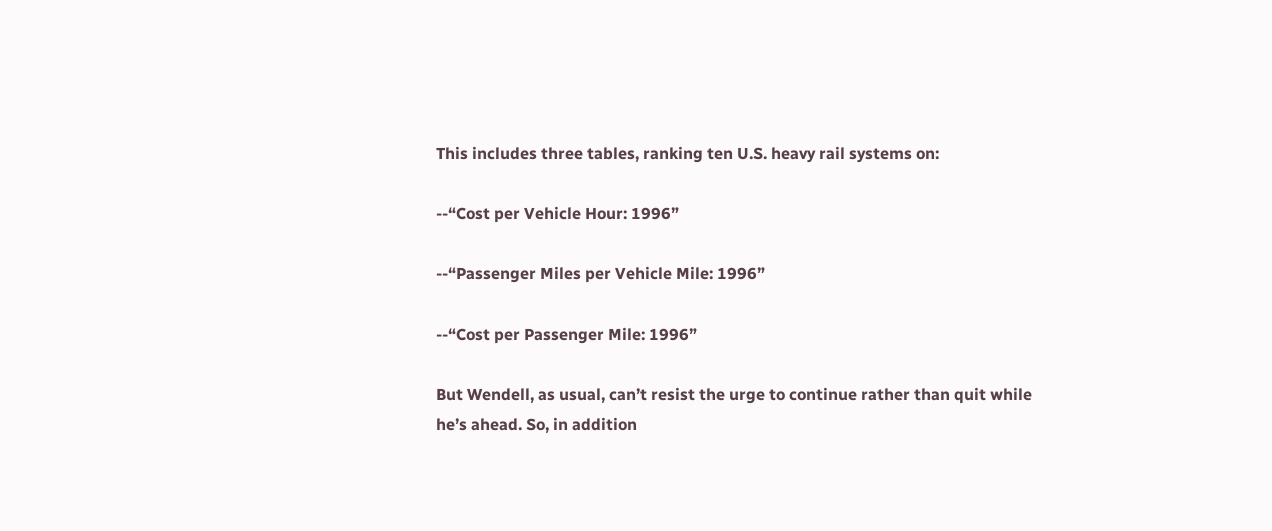This includes three tables, ranking ten U.S. heavy rail systems on:

--“Cost per Vehicle Hour: 1996”

--“Passenger Miles per Vehicle Mile: 1996”

--“Cost per Passenger Mile: 1996”

But Wendell, as usual, can’t resist the urge to continue rather than quit while he’s ahead. So, in addition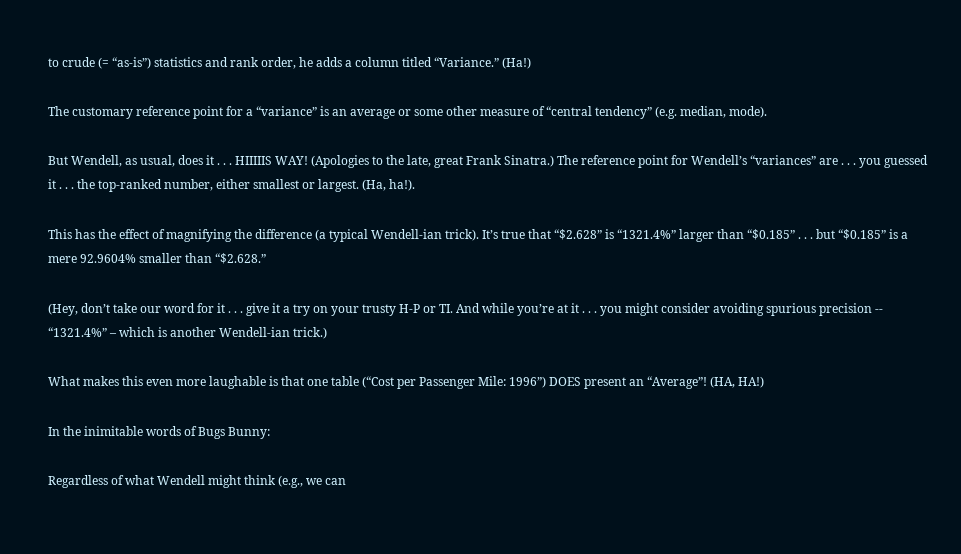to crude (= “as-is”) statistics and rank order, he adds a column titled “Variance.” (Ha!)

The customary reference point for a “variance” is an average or some other measure of “central tendency” (e.g. median, mode).

But Wendell, as usual, does it . . . HIIIIIS WAY! (Apologies to the late, great Frank Sinatra.) The reference point for Wendell’s “variances” are . . . you guessed it . . . the top-ranked number, either smallest or largest. (Ha, ha!).

This has the effect of magnifying the difference (a typical Wendell-ian trick). It’s true that “$2.628” is “1321.4%” larger than “$0.185” . . . but “$0.185” is a mere 92.9604% smaller than “$2.628.”

(Hey, don’t take our word for it . . . give it a try on your trusty H-P or TI. And while you’re at it . . . you might consider avoiding spurious precision -- “1321.4%” – which is another Wendell-ian trick.)

What makes this even more laughable is that one table (“Cost per Passenger Mile: 1996”) DOES present an “Average”! (HA, HA!)

In the inimitable words of Bugs Bunny:

Regardless of what Wendell might think (e.g., we can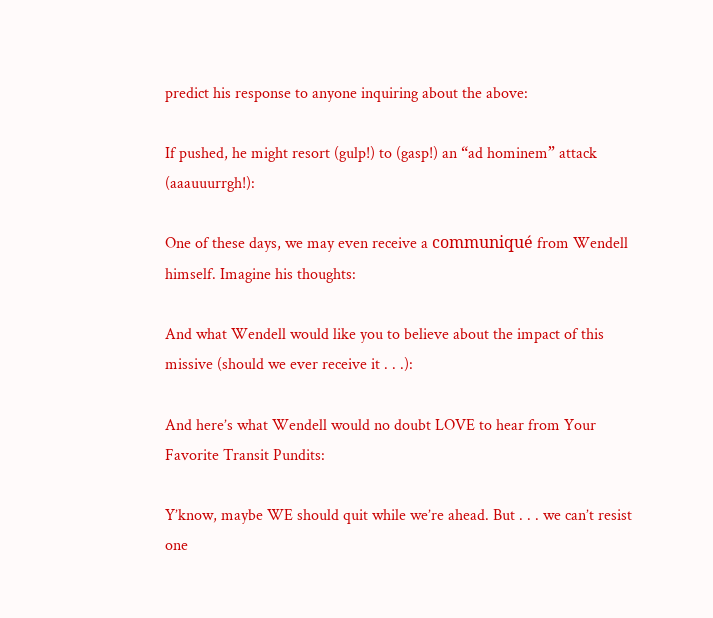predict his response to anyone inquiring about the above:

If pushed, he might resort (gulp!) to (gasp!) an “ad hominem” attack (aaauuurrgh!):

One of these days, we may even receive a communiqué from Wendell himself. Imagine his thoughts:

And what Wendell would like you to believe about the impact of this missive (should we ever receive it . . .):

And here’s what Wendell would no doubt LOVE to hear from Your Favorite Transit Pundits:

Y’know, maybe WE should quit while we’re ahead. But . . . we can’t resist one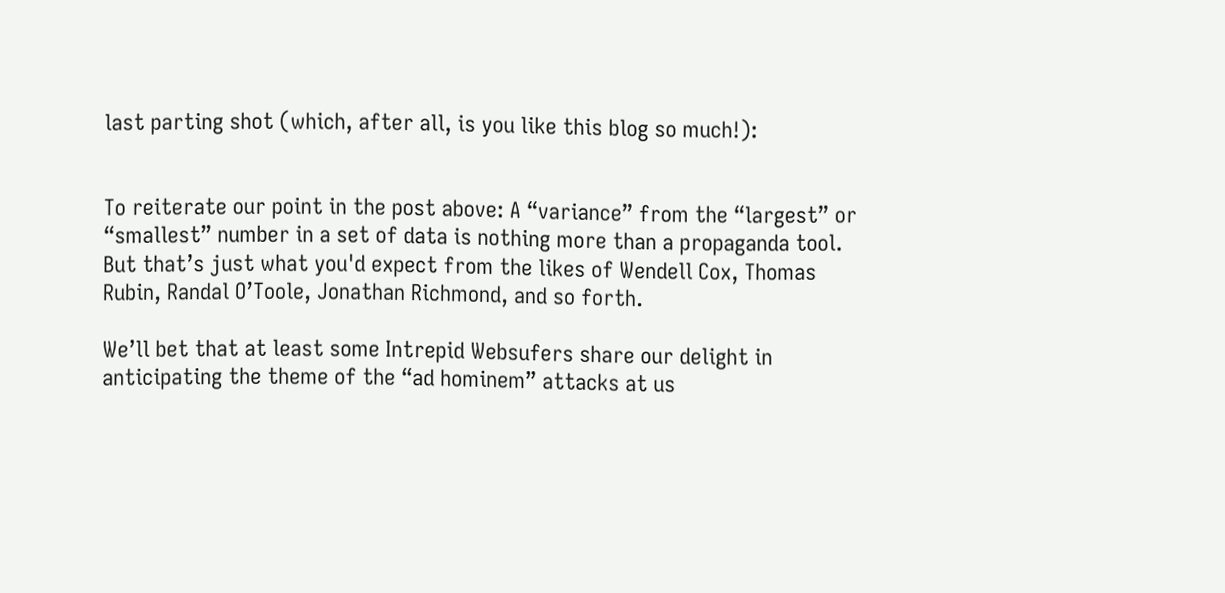last parting shot (which, after all, is you like this blog so much!):


To reiterate our point in the post above: A “variance” from the “largest” or “smallest” number in a set of data is nothing more than a propaganda tool. But that’s just what you'd expect from the likes of Wendell Cox, Thomas Rubin, Randal O’Toole, Jonathan Richmond, and so forth.

We’ll bet that at least some Intrepid Websufers share our delight in anticipating the theme of the “ad hominem” attacks at us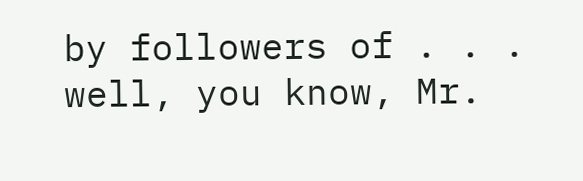by followers of . . . well, you know, Mr.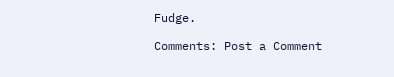Fudge.

Comments: Post a Comment